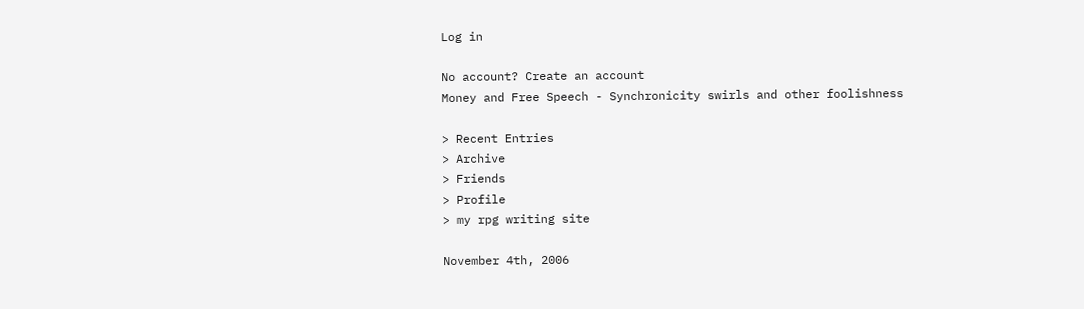Log in

No account? Create an account
Money and Free Speech - Synchronicity swirls and other foolishness

> Recent Entries
> Archive
> Friends
> Profile
> my rpg writing site

November 4th, 2006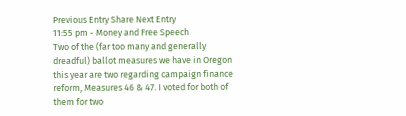Previous Entry Share Next Entry
11:55 pm - Money and Free Speech
Two of the (far too many and generally dreadful) ballot measures we have in Oregon this year are two regarding campaign finance reform, Measures 46 & 47. I voted for both of them for two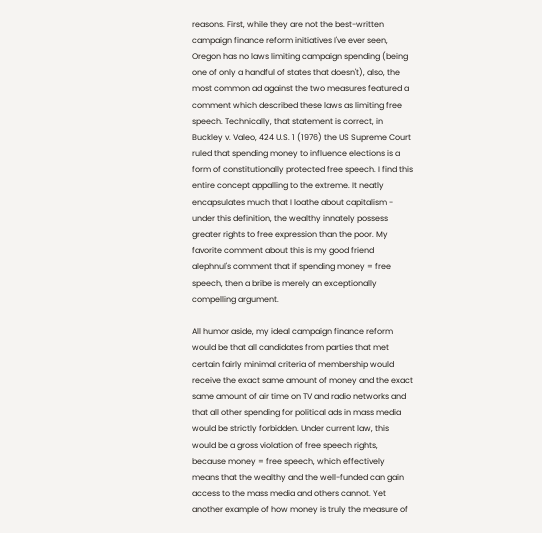reasons. First, while they are not the best-written campaign finance reform initiatives I've ever seen, Oregon has no laws limiting campaign spending (being one of only a handful of states that doesn't), also, the most common ad against the two measures featured a comment which described these laws as limiting free speech. Technically, that statement is correct, in Buckley v. Valeo, 424 U.S. 1 (1976) the US Supreme Court ruled that spending money to influence elections is a form of constitutionally protected free speech. I find this entire concept appalling to the extreme. It neatly encapsulates much that I loathe about capitalism - under this definition, the wealthy innately possess greater rights to free expression than the poor. My favorite comment about this is my good friend alephnul's comment that if spending money = free speech, then a bribe is merely an exceptionally compelling argument.

All humor aside, my ideal campaign finance reform would be that all candidates from parties that met certain fairly minimal criteria of membership would receive the exact same amount of money and the exact same amount of air time on TV and radio networks and that all other spending for political ads in mass media would be strictly forbidden. Under current law, this would be a gross violation of free speech rights, because money = free speech, which effectively means that the wealthy and the well-funded can gain access to the mass media and others cannot. Yet another example of how money is truly the measure of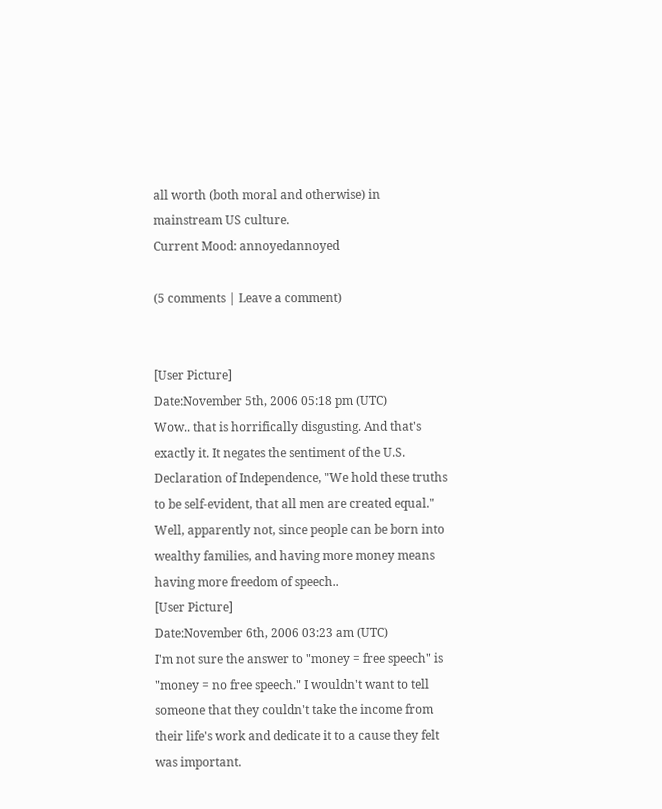all worth (both moral and otherwise) in mainstream US culture.
Current Mood: annoyedannoyed

(5 comments | Leave a comment)


[User Picture]
Date:November 5th, 2006 05:18 pm (UTC)
Wow.. that is horrifically disgusting. And that's exactly it. It negates the sentiment of the U.S. Declaration of Independence, "We hold these truths to be self-evident, that all men are created equal." Well, apparently not, since people can be born into wealthy families, and having more money means having more freedom of speech..
[User Picture]
Date:November 6th, 2006 03:23 am (UTC)
I'm not sure the answer to "money = free speech" is "money = no free speech." I wouldn't want to tell someone that they couldn't take the income from their life's work and dedicate it to a cause they felt was important.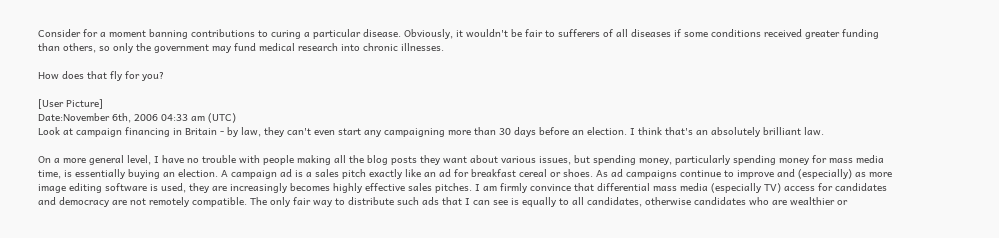Consider for a moment banning contributions to curing a particular disease. Obviously, it wouldn't be fair to sufferers of all diseases if some conditions received greater funding than others, so only the government may fund medical research into chronic illnesses.

How does that fly for you?

[User Picture]
Date:November 6th, 2006 04:33 am (UTC)
Look at campaign financing in Britain - by law, they can't even start any campaigning more than 30 days before an election. I think that's an absolutely brilliant law.

On a more general level, I have no trouble with people making all the blog posts they want about various issues, but spending money, particularly spending money for mass media time, is essentially buying an election. A campaign ad is a sales pitch exactly like an ad for breakfast cereal or shoes. As ad campaigns continue to improve and (especially) as more image editing software is used, they are increasingly becomes highly effective sales pitches. I am firmly convince that differential mass media (especially TV) access for candidates and democracy are not remotely compatible. The only fair way to distribute such ads that I can see is equally to all candidates, otherwise candidates who are wealthier or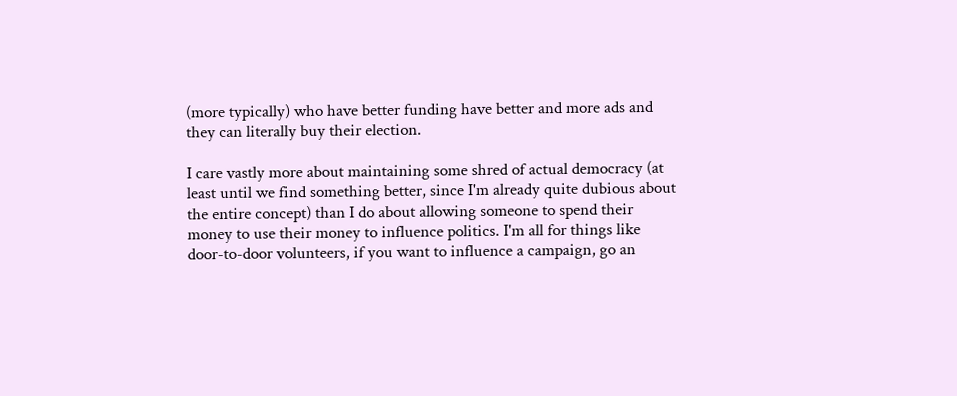(more typically) who have better funding have better and more ads and they can literally buy their election.

I care vastly more about maintaining some shred of actual democracy (at least until we find something better, since I'm already quite dubious about the entire concept) than I do about allowing someone to spend their money to use their money to influence politics. I'm all for things like door-to-door volunteers, if you want to influence a campaign, go an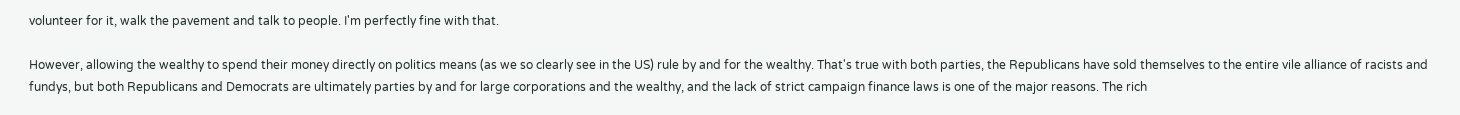volunteer for it, walk the pavement and talk to people. I'm perfectly fine with that.

However, allowing the wealthy to spend their money directly on politics means (as we so clearly see in the US) rule by and for the wealthy. That's true with both parties, the Republicans have sold themselves to the entire vile alliance of racists and fundys, but both Republicans and Democrats are ultimately parties by and for large corporations and the wealthy, and the lack of strict campaign finance laws is one of the major reasons. The rich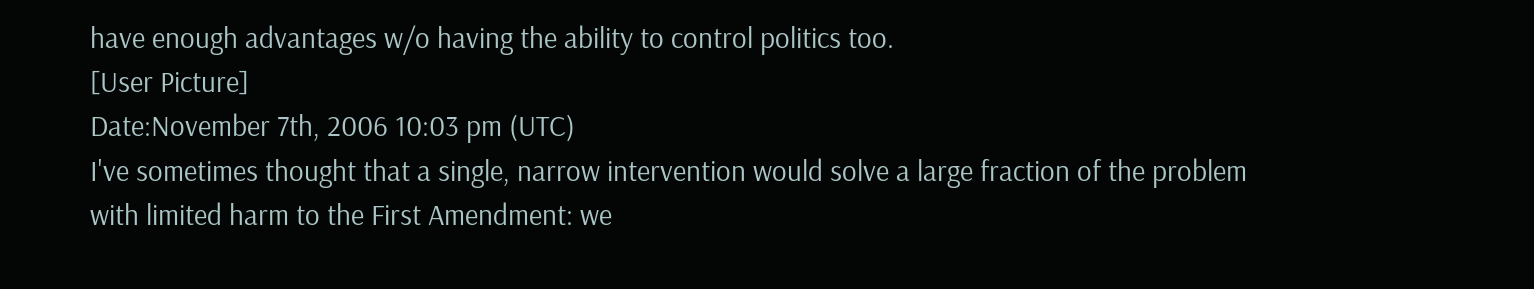have enough advantages w/o having the ability to control politics too.
[User Picture]
Date:November 7th, 2006 10:03 pm (UTC)
I've sometimes thought that a single, narrow intervention would solve a large fraction of the problem with limited harm to the First Amendment: we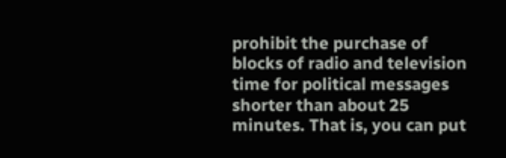prohibit the purchase of blocks of radio and television time for political messages shorter than about 25 minutes. That is, you can put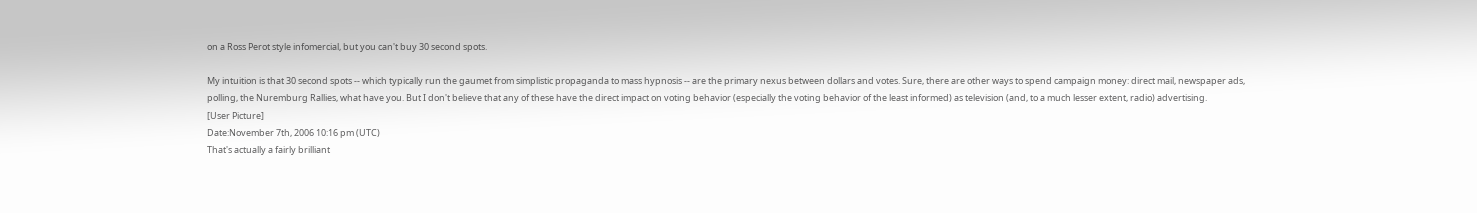on a Ross Perot style infomercial, but you can't buy 30 second spots.

My intuition is that 30 second spots -- which typically run the gaumet from simplistic propaganda to mass hypnosis -- are the primary nexus between dollars and votes. Sure, there are other ways to spend campaign money: direct mail, newspaper ads, polling, the Nuremburg Rallies, what have you. But I don't believe that any of these have the direct impact on voting behavior (especially the voting behavior of the least informed) as television (and, to a much lesser extent, radio) advertising.
[User Picture]
Date:November 7th, 2006 10:16 pm (UTC)
That's actually a fairly brilliant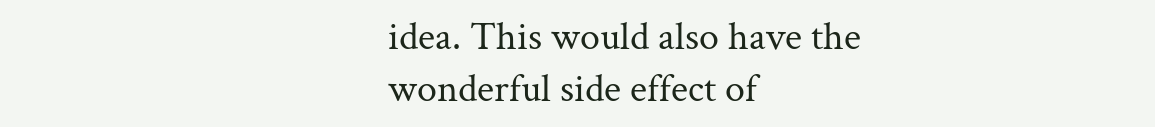idea. This would also have the wonderful side effect of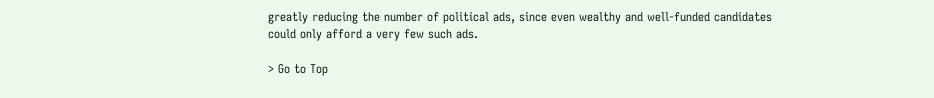greatly reducing the number of political ads, since even wealthy and well-funded candidates could only afford a very few such ads.

> Go to Top